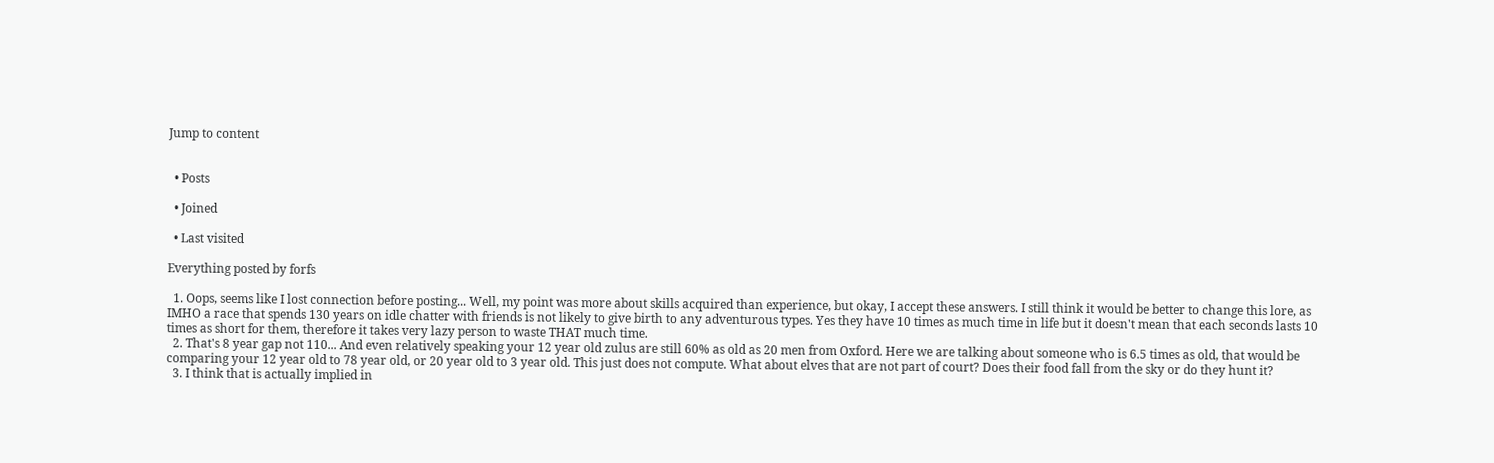Jump to content


  • Posts

  • Joined

  • Last visited

Everything posted by forfs

  1. Oops, seems like I lost connection before posting... Well, my point was more about skills acquired than experience, but okay, I accept these answers. I still think it would be better to change this lore, as IMHO a race that spends 130 years on idle chatter with friends is not likely to give birth to any adventurous types. Yes they have 10 times as much time in life but it doesn't mean that each seconds lasts 10 times as short for them, therefore it takes very lazy person to waste THAT much time.
  2. That's 8 year gap not 110... And even relatively speaking your 12 year old zulus are still 60% as old as 20 men from Oxford. Here we are talking about someone who is 6.5 times as old, that would be comparing your 12 year old to 78 year old, or 20 year old to 3 year old. This just does not compute. What about elves that are not part of court? Does their food fall from the sky or do they hunt it?
  3. I think that is actually implied in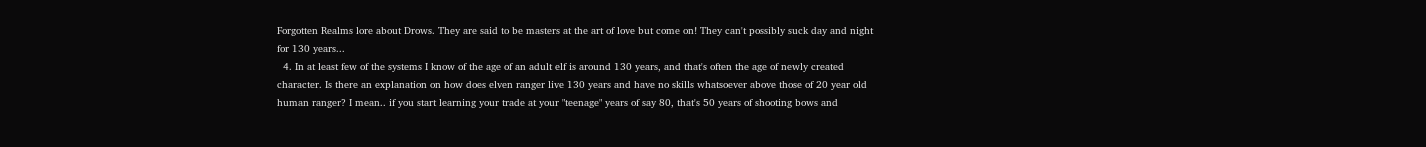Forgotten Realms lore about Drows. They are said to be masters at the art of love but come on! They can't possibly suck day and night for 130 years...
  4. In at least few of the systems I know of the age of an adult elf is around 130 years, and that's often the age of newly created character. Is there an explanation on how does elven ranger live 130 years and have no skills whatsoever above those of 20 year old human ranger? I mean.. if you start learning your trade at your "teenage" years of say 80, that's 50 years of shooting bows and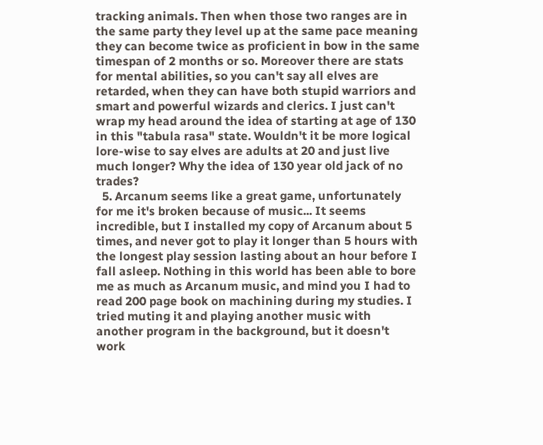tracking animals. Then when those two ranges are in the same party they level up at the same pace meaning they can become twice as proficient in bow in the same timespan of 2 months or so. Moreover there are stats for mental abilities, so you can't say all elves are retarded, when they can have both stupid warriors and smart and powerful wizards and clerics. I just can't wrap my head around the idea of starting at age of 130 in this "tabula rasa" state. Wouldn't it be more logical lore-wise to say elves are adults at 20 and just live much longer? Why the idea of 130 year old jack of no trades?
  5. Arcanum seems like a great game, unfortunately for me it's broken because of music... It seems incredible, but I installed my copy of Arcanum about 5 times, and never got to play it longer than 5 hours with the longest play session lasting about an hour before I fall asleep. Nothing in this world has been able to bore me as much as Arcanum music, and mind you I had to read 200 page book on machining during my studies. I tried muting it and playing another music with another program in the background, but it doesn't work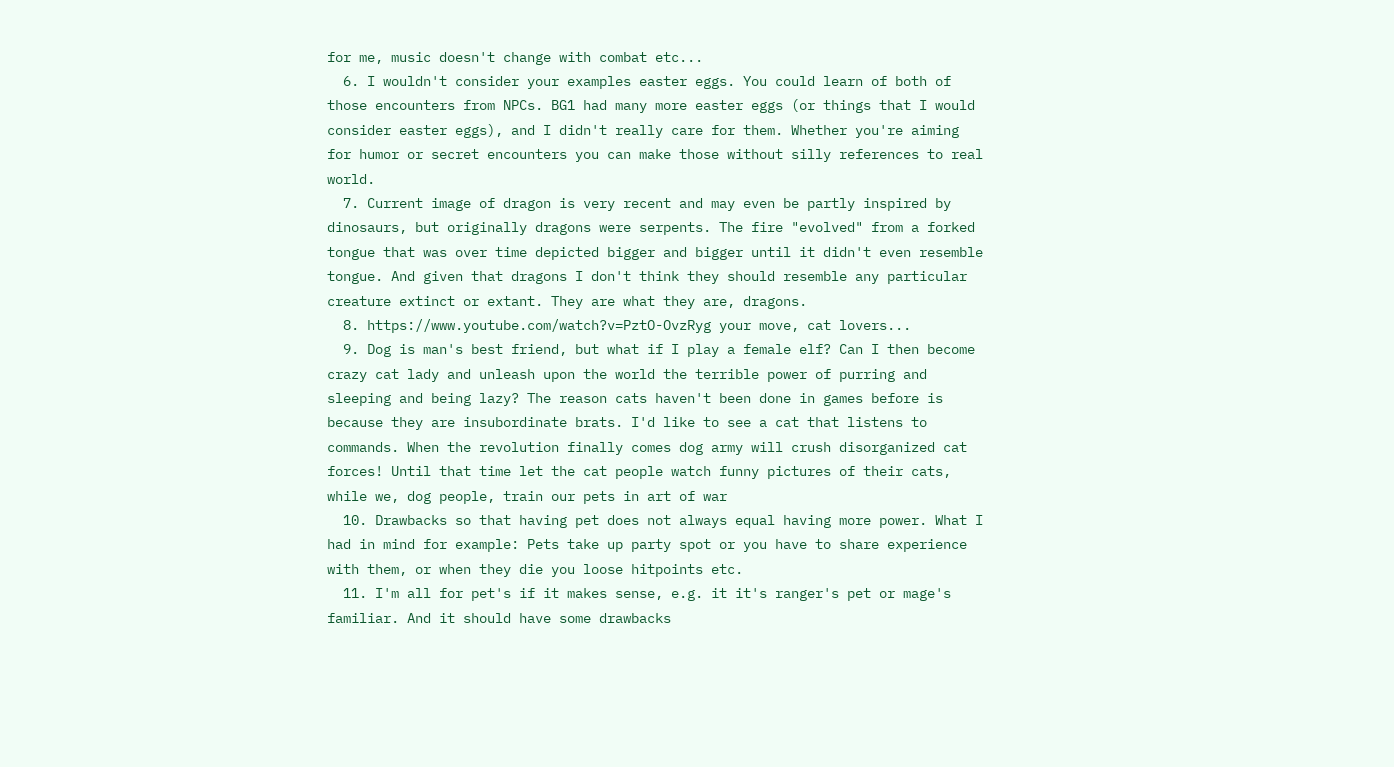for me, music doesn't change with combat etc...
  6. I wouldn't consider your examples easter eggs. You could learn of both of those encounters from NPCs. BG1 had many more easter eggs (or things that I would consider easter eggs), and I didn't really care for them. Whether you're aiming for humor or secret encounters you can make those without silly references to real world.
  7. Current image of dragon is very recent and may even be partly inspired by dinosaurs, but originally dragons were serpents. The fire "evolved" from a forked tongue that was over time depicted bigger and bigger until it didn't even resemble tongue. And given that dragons I don't think they should resemble any particular creature extinct or extant. They are what they are, dragons.
  8. https://www.youtube.com/watch?v=PztO-OvzRyg your move, cat lovers...
  9. Dog is man's best friend, but what if I play a female elf? Can I then become crazy cat lady and unleash upon the world the terrible power of purring and sleeping and being lazy? The reason cats haven't been done in games before is because they are insubordinate brats. I'd like to see a cat that listens to commands. When the revolution finally comes dog army will crush disorganized cat forces! Until that time let the cat people watch funny pictures of their cats, while we, dog people, train our pets in art of war
  10. Drawbacks so that having pet does not always equal having more power. What I had in mind for example: Pets take up party spot or you have to share experience with them, or when they die you loose hitpoints etc.
  11. I'm all for pet's if it makes sense, e.g. it it's ranger's pet or mage's familiar. And it should have some drawbacks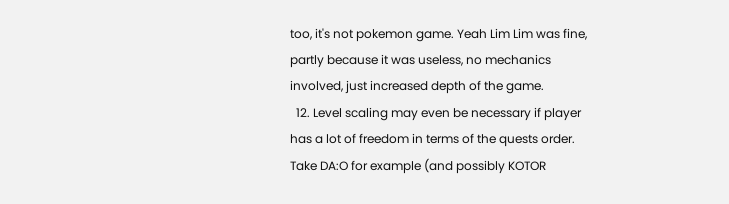too, it's not pokemon game. Yeah Lim Lim was fine, partly because it was useless, no mechanics involved, just increased depth of the game.
  12. Level scaling may even be necessary if player has a lot of freedom in terms of the quests order. Take DA:O for example (and possibly KOTOR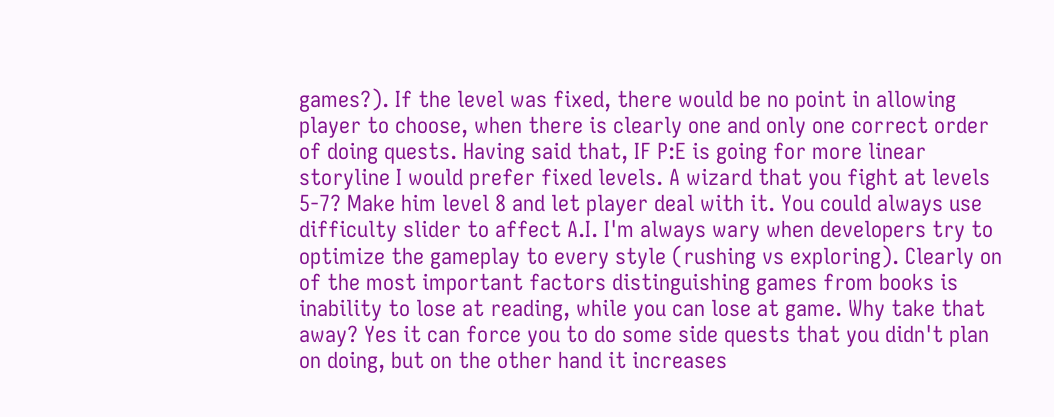games?). If the level was fixed, there would be no point in allowing player to choose, when there is clearly one and only one correct order of doing quests. Having said that, IF P:E is going for more linear storyline I would prefer fixed levels. A wizard that you fight at levels 5-7? Make him level 8 and let player deal with it. You could always use difficulty slider to affect A.I. I'm always wary when developers try to optimize the gameplay to every style (rushing vs exploring). Clearly on of the most important factors distinguishing games from books is inability to lose at reading, while you can lose at game. Why take that away? Yes it can force you to do some side quests that you didn't plan on doing, but on the other hand it increases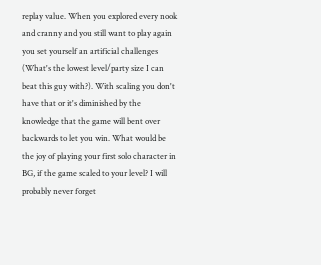replay value. When you explored every nook and cranny and you still want to play again you set yourself an artificial challenges (What's the lowest level/party size I can beat this guy with?). With scaling you don't have that or it's diminished by the knowledge that the game will bent over backwards to let you win. What would be the joy of playing your first solo character in BG, if the game scaled to your level? I will probably never forget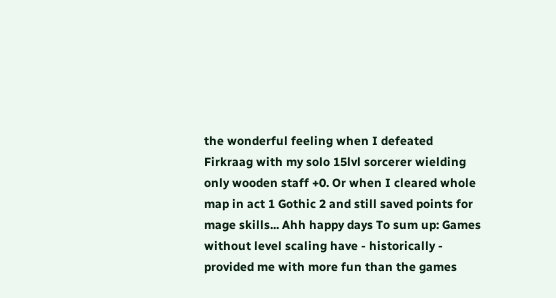the wonderful feeling when I defeated Firkraag with my solo 15lvl sorcerer wielding only wooden staff +0. Or when I cleared whole map in act 1 Gothic 2 and still saved points for mage skills... Ahh happy days To sum up: Games without level scaling have - historically - provided me with more fun than the games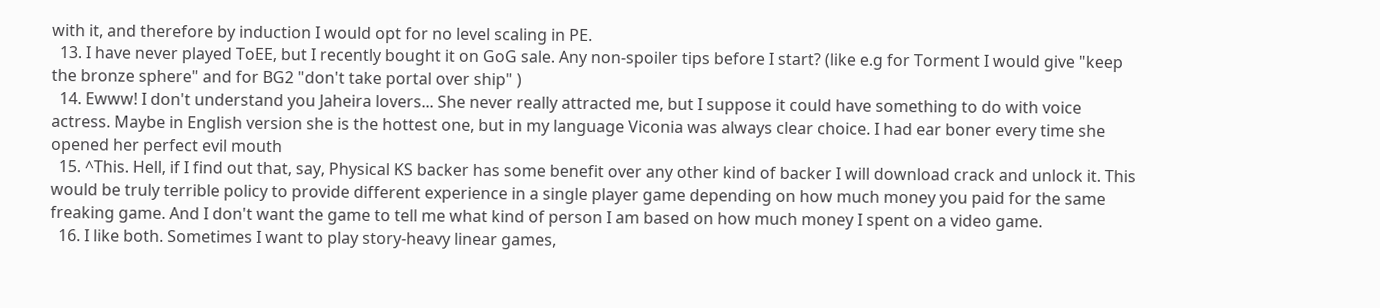with it, and therefore by induction I would opt for no level scaling in PE.
  13. I have never played ToEE, but I recently bought it on GoG sale. Any non-spoiler tips before I start? (like e.g for Torment I would give "keep the bronze sphere" and for BG2 "don't take portal over ship" )
  14. Ewww! I don't understand you Jaheira lovers... She never really attracted me, but I suppose it could have something to do with voice actress. Maybe in English version she is the hottest one, but in my language Viconia was always clear choice. I had ear boner every time she opened her perfect evil mouth
  15. ^This. Hell, if I find out that, say, Physical KS backer has some benefit over any other kind of backer I will download crack and unlock it. This would be truly terrible policy to provide different experience in a single player game depending on how much money you paid for the same freaking game. And I don't want the game to tell me what kind of person I am based on how much money I spent on a video game.
  16. I like both. Sometimes I want to play story-heavy linear games,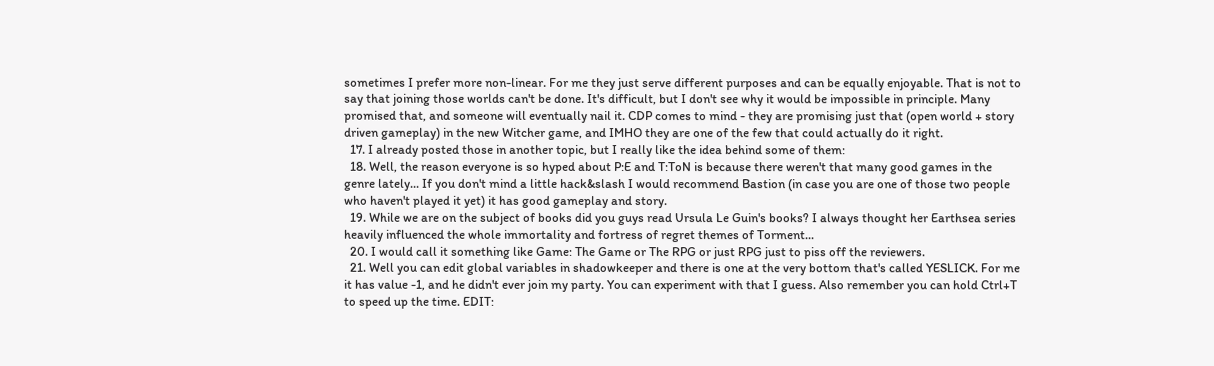sometimes I prefer more non-linear. For me they just serve different purposes and can be equally enjoyable. That is not to say that joining those worlds can't be done. It's difficult, but I don't see why it would be impossible in principle. Many promised that, and someone will eventually nail it. CDP comes to mind - they are promising just that (open world + story driven gameplay) in the new Witcher game, and IMHO they are one of the few that could actually do it right.
  17. I already posted those in another topic, but I really like the idea behind some of them:
  18. Well, the reason everyone is so hyped about P:E and T:ToN is because there weren't that many good games in the genre lately... If you don't mind a little hack&slash I would recommend Bastion (in case you are one of those two people who haven't played it yet) it has good gameplay and story.
  19. While we are on the subject of books did you guys read Ursula Le Guin's books? I always thought her Earthsea series heavily influenced the whole immortality and fortress of regret themes of Torment...
  20. I would call it something like Game: The Game or The RPG or just RPG just to piss off the reviewers.
  21. Well you can edit global variables in shadowkeeper and there is one at the very bottom that's called YESLICK. For me it has value -1, and he didn't ever join my party. You can experiment with that I guess. Also remember you can hold Ctrl+T to speed up the time. EDIT: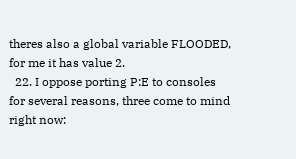theres also a global variable FLOODED, for me it has value 2.
  22. I oppose porting P:E to consoles for several reasons, three come to mind right now: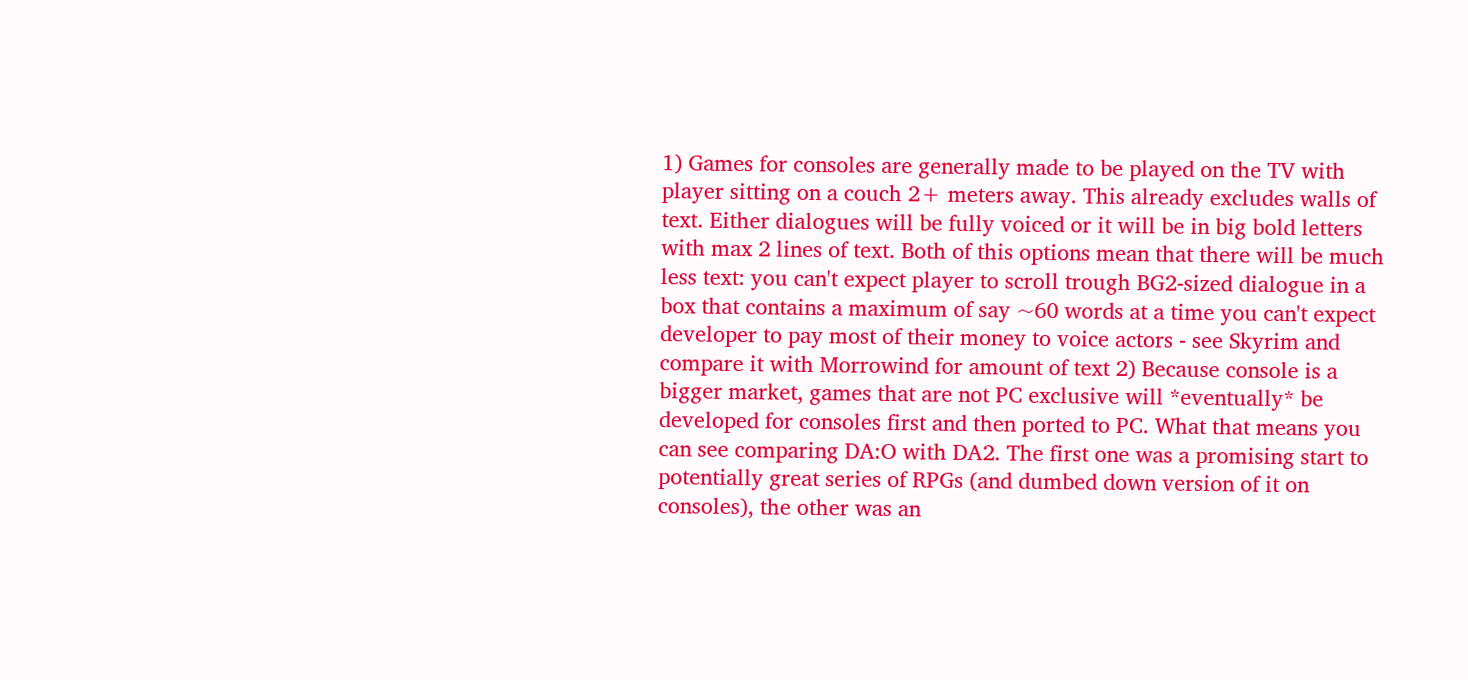1) Games for consoles are generally made to be played on the TV with player sitting on a couch 2+ meters away. This already excludes walls of text. Either dialogues will be fully voiced or it will be in big bold letters with max 2 lines of text. Both of this options mean that there will be much less text: you can't expect player to scroll trough BG2-sized dialogue in a box that contains a maximum of say ~60 words at a time you can't expect developer to pay most of their money to voice actors - see Skyrim and compare it with Morrowind for amount of text 2) Because console is a bigger market, games that are not PC exclusive will *eventually* be developed for consoles first and then ported to PC. What that means you can see comparing DA:O with DA2. The first one was a promising start to potentially great series of RPGs (and dumbed down version of it on consoles), the other was an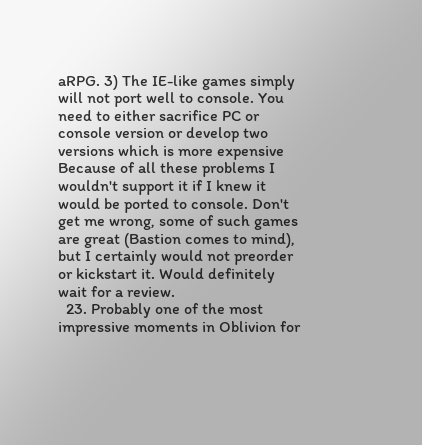aRPG. 3) The IE-like games simply will not port well to console. You need to either sacrifice PC or console version or develop two versions which is more expensive Because of all these problems I wouldn't support it if I knew it would be ported to console. Don't get me wrong, some of such games are great (Bastion comes to mind), but I certainly would not preorder or kickstart it. Would definitely wait for a review.
  23. Probably one of the most impressive moments in Oblivion for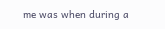me was when during a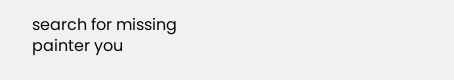search for missing painter you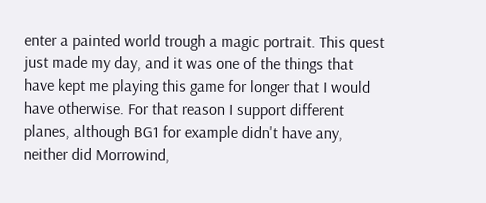enter a painted world trough a magic portrait. This quest just made my day, and it was one of the things that have kept me playing this game for longer that I would have otherwise. For that reason I support different planes, although BG1 for example didn't have any, neither did Morrowind,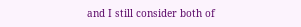and I still consider both of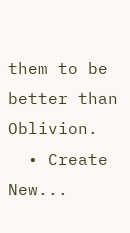them to be better than Oblivion.
  • Create New...